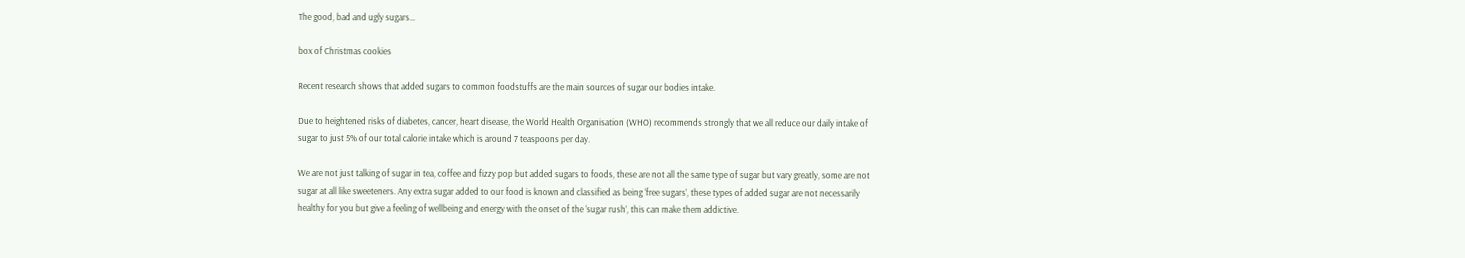The good, bad and ugly sugars…

box of Christmas cookies

Recent research shows that added sugars to common foodstuffs are the main sources of sugar our bodies intake.

Due to heightened risks of diabetes, cancer, heart disease, the World Health Organisation (WHO) recommends strongly that we all reduce our daily intake of sugar to just 5% of our total calorie intake which is around 7 teaspoons per day.

We are not just talking of sugar in tea, coffee and fizzy pop but added sugars to foods, these are not all the same type of sugar but vary greatly, some are not sugar at all like sweeteners. Any extra sugar added to our food is known and classified as being ‘free sugars’, these types of added sugar are not necessarily healthy for you but give a feeling of wellbeing and energy with the onset of the ‘sugar rush’, this can make them addictive.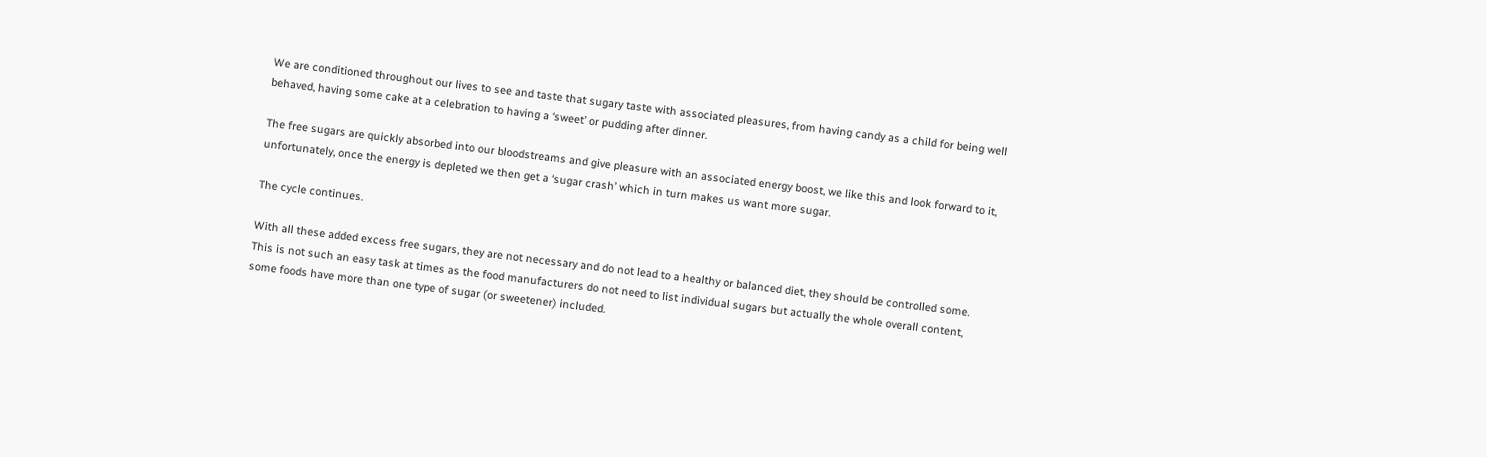We are conditioned throughout our lives to see and taste that sugary taste with associated pleasures, from having candy as a child for being well behaved, having some cake at a celebration to having a ‘sweet’ or pudding after dinner.

The free sugars are quickly absorbed into our bloodstreams and give pleasure with an associated energy boost, we like this and look forward to it, unfortunately, once the energy is depleted we then get a ‘sugar crash’ which in turn makes us want more sugar.

The cycle continues.

With all these added excess free sugars, they are not necessary and do not lead to a healthy or balanced diet, they should be controlled some. This is not such an easy task at times as the food manufacturers do not need to list individual sugars but actually the whole overall content, some foods have more than one type of sugar (or sweetener) included.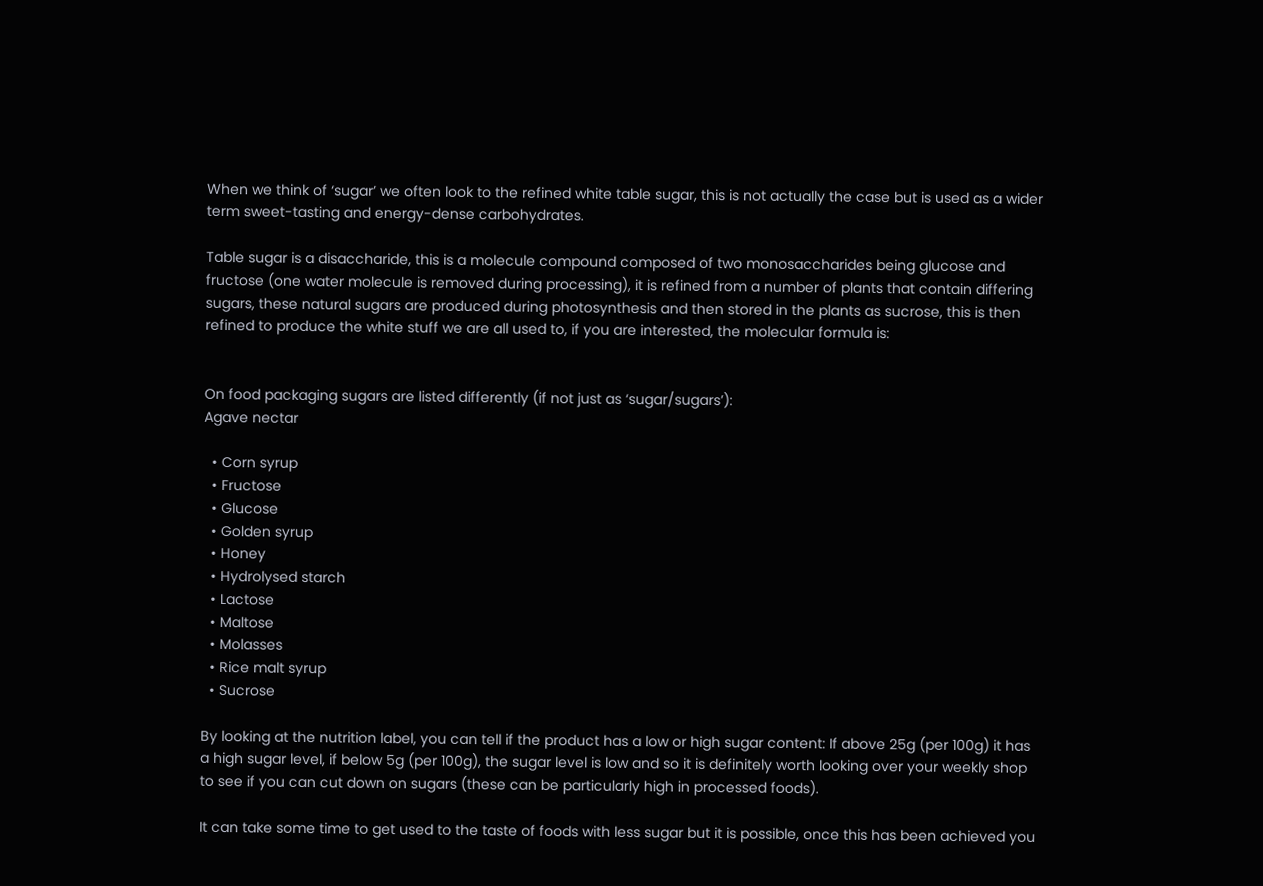When we think of ‘sugar’ we often look to the refined white table sugar, this is not actually the case but is used as a wider term sweet-tasting and energy-dense carbohydrates.

Table sugar is a disaccharide, this is a molecule compound composed of two monosaccharides being glucose and fructose (one water molecule is removed during processing), it is refined from a number of plants that contain differing sugars, these natural sugars are produced during photosynthesis and then stored in the plants as sucrose, this is then refined to produce the white stuff we are all used to, if you are interested, the molecular formula is:


On food packaging sugars are listed differently (if not just as ‘sugar/sugars’):
Agave nectar

  • Corn syrup
  • Fructose
  • Glucose
  • Golden syrup
  • Honey
  • Hydrolysed starch
  • Lactose
  • Maltose
  • Molasses
  • Rice malt syrup
  • Sucrose

By looking at the nutrition label, you can tell if the product has a low or high sugar content: If above 25g (per 100g) it has a high sugar level, if below 5g (per 100g), the sugar level is low and so it is definitely worth looking over your weekly shop to see if you can cut down on sugars (these can be particularly high in processed foods).

It can take some time to get used to the taste of foods with less sugar but it is possible, once this has been achieved you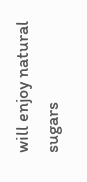will enjoy natural sugars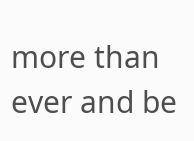more than ever and be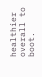healthier overall to boot.